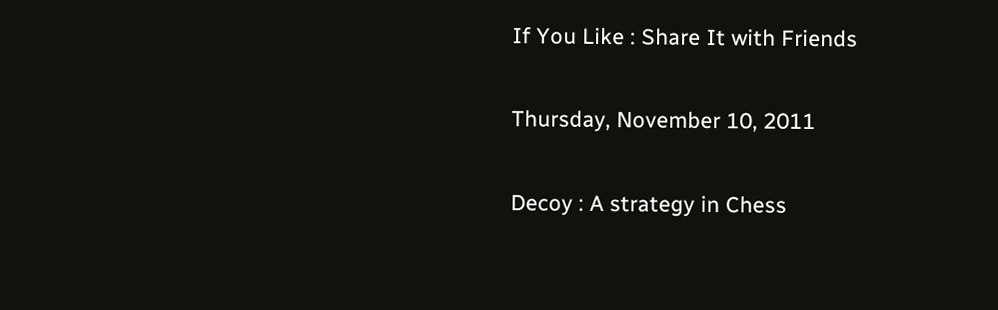If You Like : Share It with Friends

Thursday, November 10, 2011

Decoy : A strategy in Chess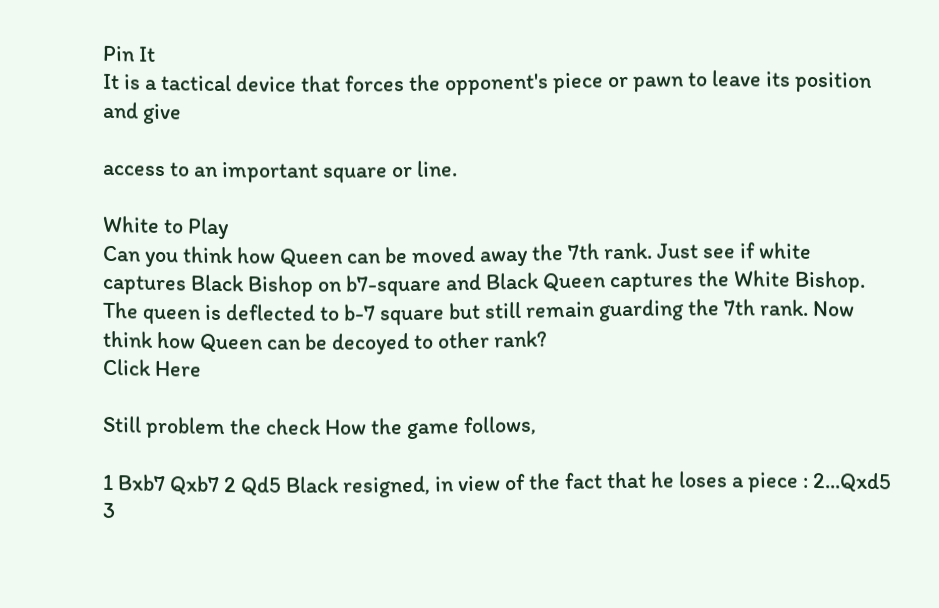Pin It
It is a tactical device that forces the opponent's piece or pawn to leave its position and give

access to an important square or line.

White to Play
Can you think how Queen can be moved away the 7th rank. Just see if white captures Black Bishop on b7-square and Black Queen captures the White Bishop. The queen is deflected to b-7 square but still remain guarding the 7th rank. Now think how Queen can be decoyed to other rank?
Click Here

Still problem the check How the game follows,

1 Bxb7 Qxb7 2 Qd5 Black resigned, in view of the fact that he loses a piece : 2...Qxd5 3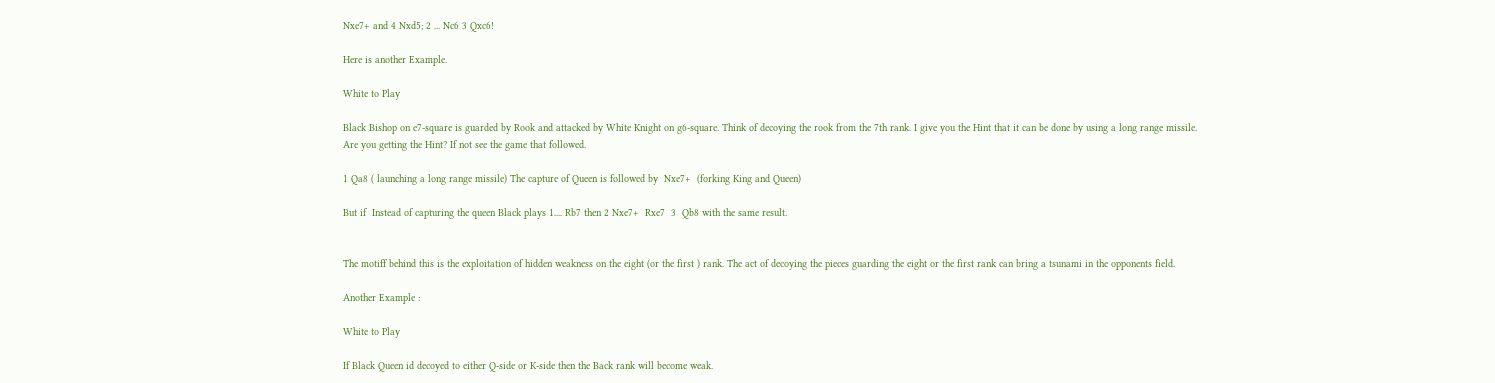Nxe7+ and 4 Nxd5; 2 ... Nc6 3 Qxc6!

Here is another Example.

White to Play

Black Bishop on e7-square is guarded by Rook and attacked by White Knight on g6-square. Think of decoying the rook from the 7th rank. I give you the Hint that it can be done by using a long range missile.
Are you getting the Hint? If not see the game that followed.

1 Qa8 ( launching a long range missile) The capture of Queen is followed by  Nxe7+  (forking King and Queen)

But if  Instead of capturing the queen Black plays 1.... Rb7 then 2 Nxe7+  Rxe7  3  Qb8 with the same result.


The motiff behind this is the exploitation of hidden weakness on the eight (or the first ) rank. The act of decoying the pieces guarding the eight or the first rank can bring a tsunami in the opponents field.

Another Example :

White to Play

If Black Queen id decoyed to either Q-side or K-side then the Back rank will become weak.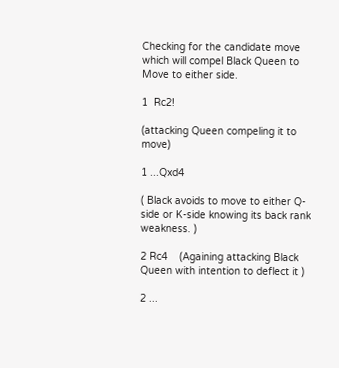Checking for the candidate move which will compel Black Queen to Move to either side.

1  Rc2!

(attacking Queen compeling it to move)

1 ...Qxd4

( Black avoids to move to either Q-side or K-side knowing its back rank weakness. )

2 Rc4    (Againing attacking Black Queen with intention to deflect it )

2 ...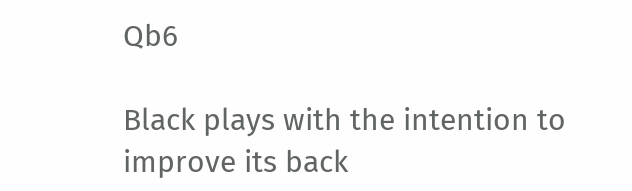Qb6

Black plays with the intention to improve its back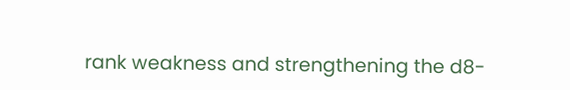rank weakness and strengthening the d8-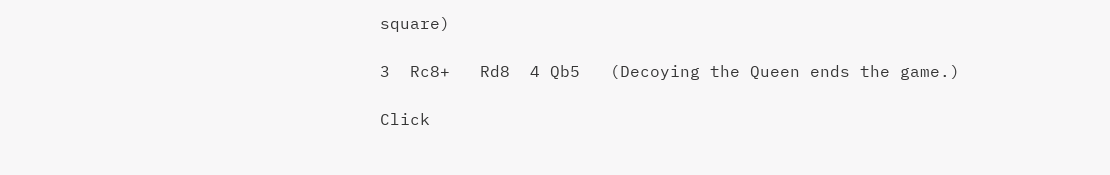square)

3  Rc8+   Rd8  4 Qb5   (Decoying the Queen ends the game.)

Click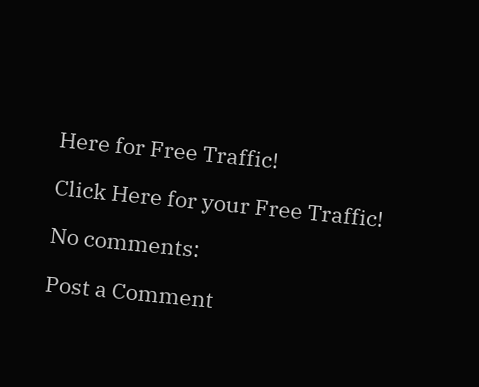Here for Free Traffic!

Click Here for your Free Traffic!

No comments:

Post a Comment